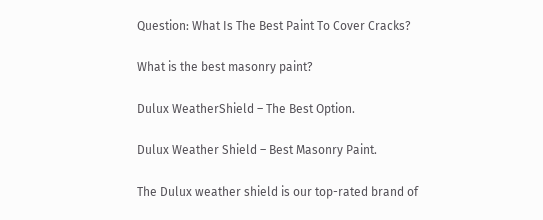Question: What Is The Best Paint To Cover Cracks?

What is the best masonry paint?

Dulux WeatherShield – The Best Option.

Dulux Weather Shield – Best Masonry Paint.

The Dulux weather shield is our top-rated brand of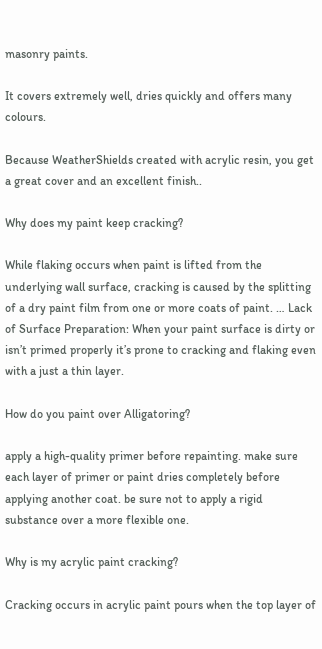masonry paints.

It covers extremely well, dries quickly and offers many colours.

Because WeatherShields created with acrylic resin, you get a great cover and an excellent finish..

Why does my paint keep cracking?

While flaking occurs when paint is lifted from the underlying wall surface, cracking is caused by the splitting of a dry paint film from one or more coats of paint. … Lack of Surface Preparation: When your paint surface is dirty or isn’t primed properly it’s prone to cracking and flaking even with a just a thin layer.

How do you paint over Alligatoring?

apply a high-quality primer before repainting. make sure each layer of primer or paint dries completely before applying another coat. be sure not to apply a rigid substance over a more flexible one.

Why is my acrylic paint cracking?

Cracking occurs in acrylic paint pours when the top layer of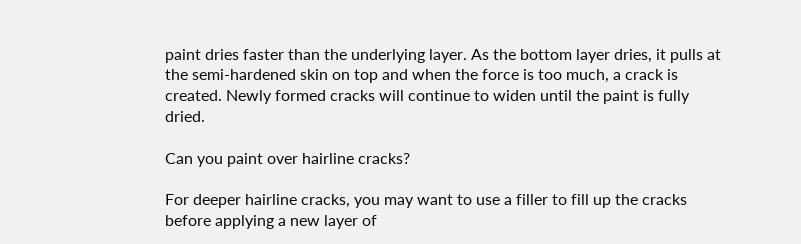paint dries faster than the underlying layer. As the bottom layer dries, it pulls at the semi-hardened skin on top and when the force is too much, a crack is created. Newly formed cracks will continue to widen until the paint is fully dried.

Can you paint over hairline cracks?

For deeper hairline cracks, you may want to use a filler to fill up the cracks before applying a new layer of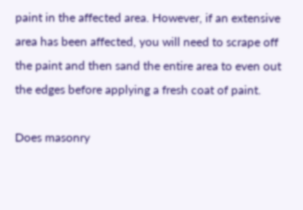paint in the affected area. However, if an extensive area has been affected, you will need to scrape off the paint and then sand the entire area to even out the edges before applying a fresh coat of paint.

Does masonry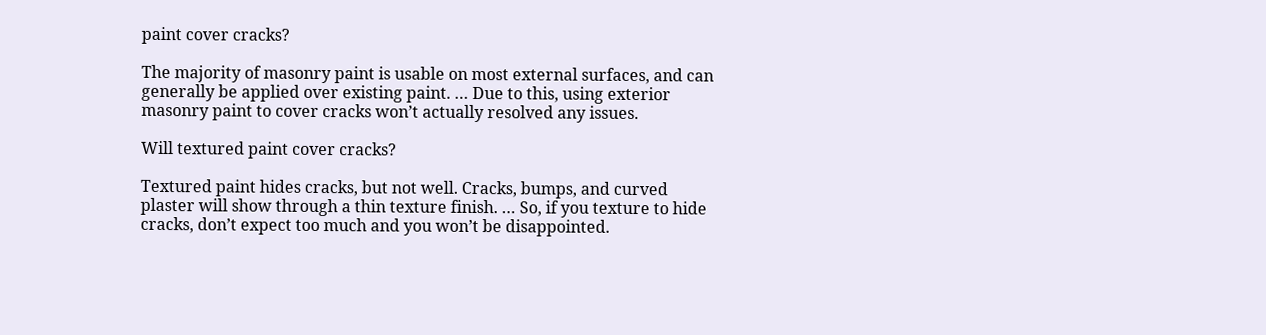paint cover cracks?

The majority of masonry paint is usable on most external surfaces, and can generally be applied over existing paint. … Due to this, using exterior masonry paint to cover cracks won’t actually resolved any issues.

Will textured paint cover cracks?

Textured paint hides cracks, but not well. Cracks, bumps, and curved plaster will show through a thin texture finish. … So, if you texture to hide cracks, don’t expect too much and you won’t be disappointed.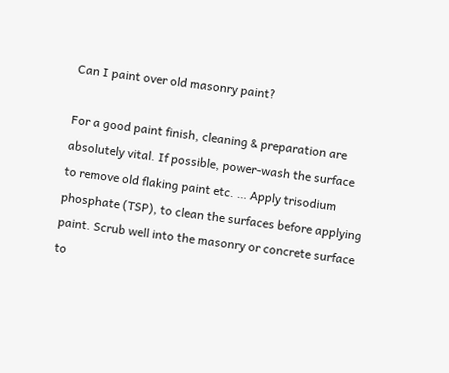Can I paint over old masonry paint?

For a good paint finish, cleaning & preparation are absolutely vital. If possible, power-wash the surface to remove old flaking paint etc. … Apply trisodium phosphate (TSP), to clean the surfaces before applying paint. Scrub well into the masonry or concrete surface to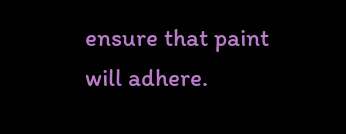ensure that paint will adhere.